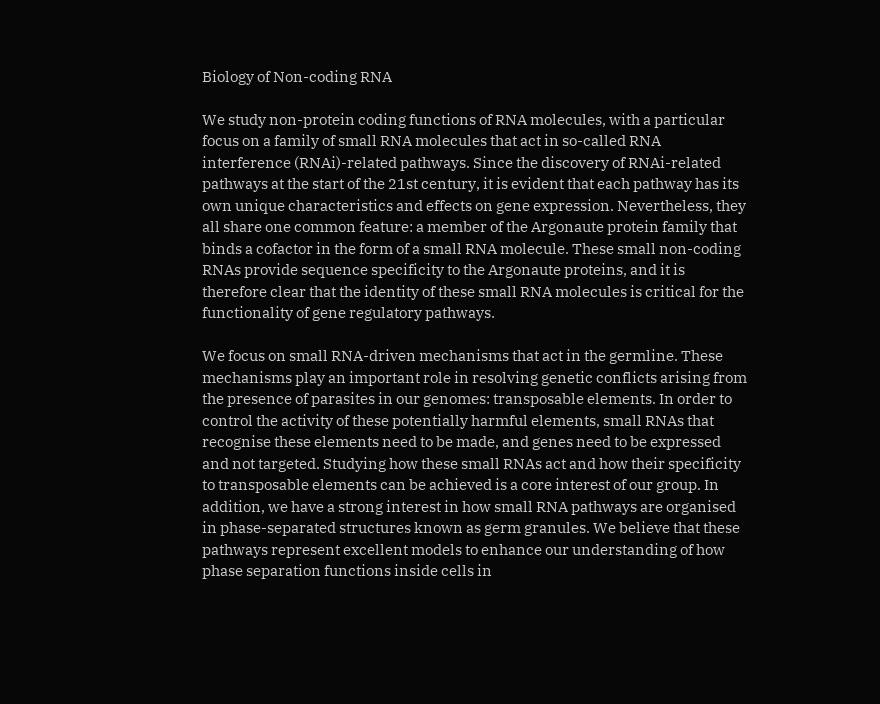Biology of Non-coding RNA

We study non-protein coding functions of RNA molecules, with a particular focus on a family of small RNA molecules that act in so-called RNA interference (RNAi)-related pathways. Since the discovery of RNAi-related pathways at the start of the 21st century, it is evident that each pathway has its own unique characteristics and effects on gene expression. Nevertheless, they all share one common feature: a member of the Argonaute protein family that binds a cofactor in the form of a small RNA molecule. These small non-coding RNAs provide sequence specificity to the Argonaute proteins, and it is therefore clear that the identity of these small RNA molecules is critical for the functionality of gene regulatory pathways.

We focus on small RNA-driven mechanisms that act in the germline. These mechanisms play an important role in resolving genetic conflicts arising from the presence of parasites in our genomes: transposable elements. In order to control the activity of these potentially harmful elements, small RNAs that recognise these elements need to be made, and genes need to be expressed and not targeted. Studying how these small RNAs act and how their specificity to transposable elements can be achieved is a core interest of our group. In addition, we have a strong interest in how small RNA pathways are organised in phase-separated structures known as germ granules. We believe that these pathways represent excellent models to enhance our understanding of how phase separation functions inside cells in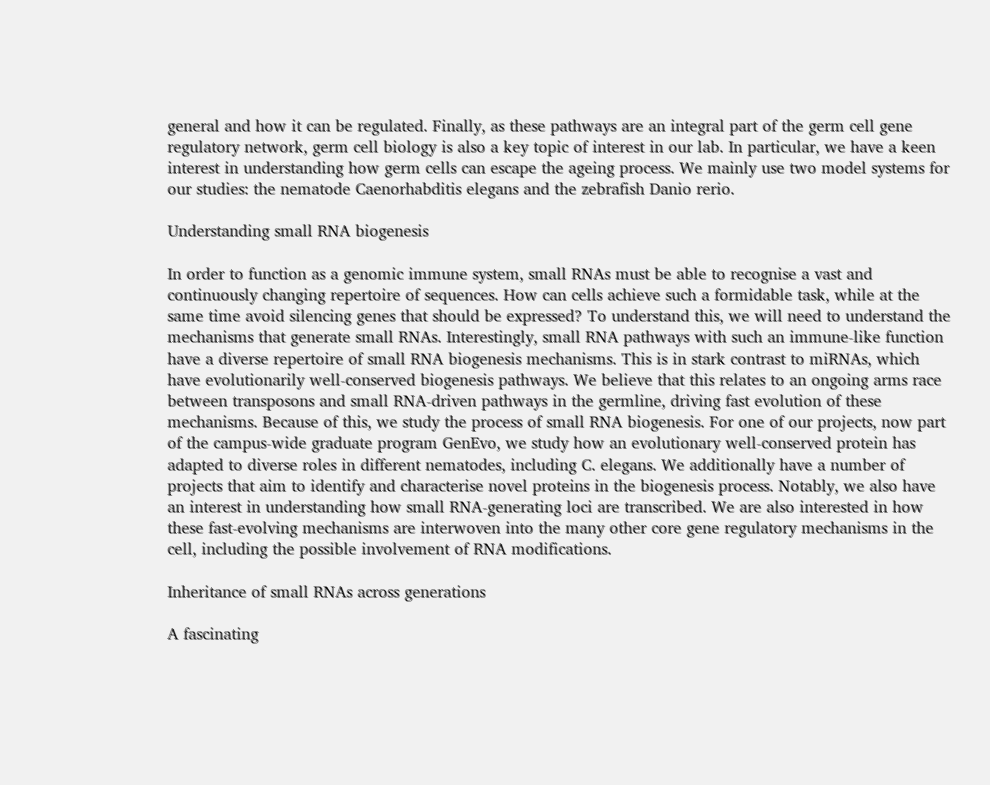general and how it can be regulated. Finally, as these pathways are an integral part of the germ cell gene regulatory network, germ cell biology is also a key topic of interest in our lab. In particular, we have a keen interest in understanding how germ cells can escape the ageing process. We mainly use two model systems for our studies: the nematode Caenorhabditis elegans and the zebrafish Danio rerio.

Understanding small RNA biogenesis

In order to function as a genomic immune system, small RNAs must be able to recognise a vast and continuously changing repertoire of sequences. How can cells achieve such a formidable task, while at the same time avoid silencing genes that should be expressed? To understand this, we will need to understand the mechanisms that generate small RNAs. Interestingly, small RNA pathways with such an immune-like function have a diverse repertoire of small RNA biogenesis mechanisms. This is in stark contrast to miRNAs, which have evolutionarily well-conserved biogenesis pathways. We believe that this relates to an ongoing arms race between transposons and small RNA-driven pathways in the germline, driving fast evolution of these mechanisms. Because of this, we study the process of small RNA biogenesis. For one of our projects, now part of the campus-wide graduate program GenEvo, we study how an evolutionary well-conserved protein has adapted to diverse roles in different nematodes, including C. elegans. We additionally have a number of projects that aim to identify and characterise novel proteins in the biogenesis process. Notably, we also have an interest in understanding how small RNA-generating loci are transcribed. We are also interested in how these fast-evolving mechanisms are interwoven into the many other core gene regulatory mechanisms in the cell, including the possible involvement of RNA modifications.

Inheritance of small RNAs across generations

A fascinating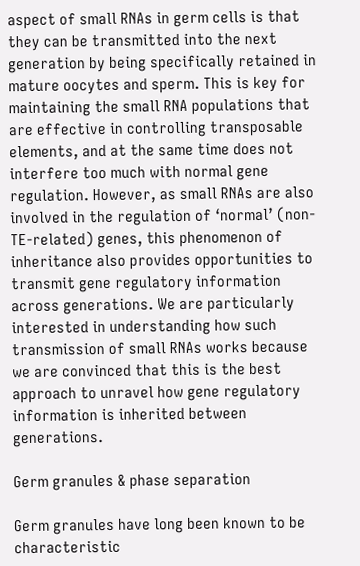aspect of small RNAs in germ cells is that they can be transmitted into the next generation by being specifically retained in mature oocytes and sperm. This is key for maintaining the small RNA populations that are effective in controlling transposable elements, and at the same time does not interfere too much with normal gene regulation. However, as small RNAs are also involved in the regulation of ‘normal’ (non-TE-related) genes, this phenomenon of inheritance also provides opportunities to transmit gene regulatory information across generations. We are particularly interested in understanding how such transmission of small RNAs works because we are convinced that this is the best approach to unravel how gene regulatory information is inherited between generations.

Germ granules & phase separation

Germ granules have long been known to be characteristic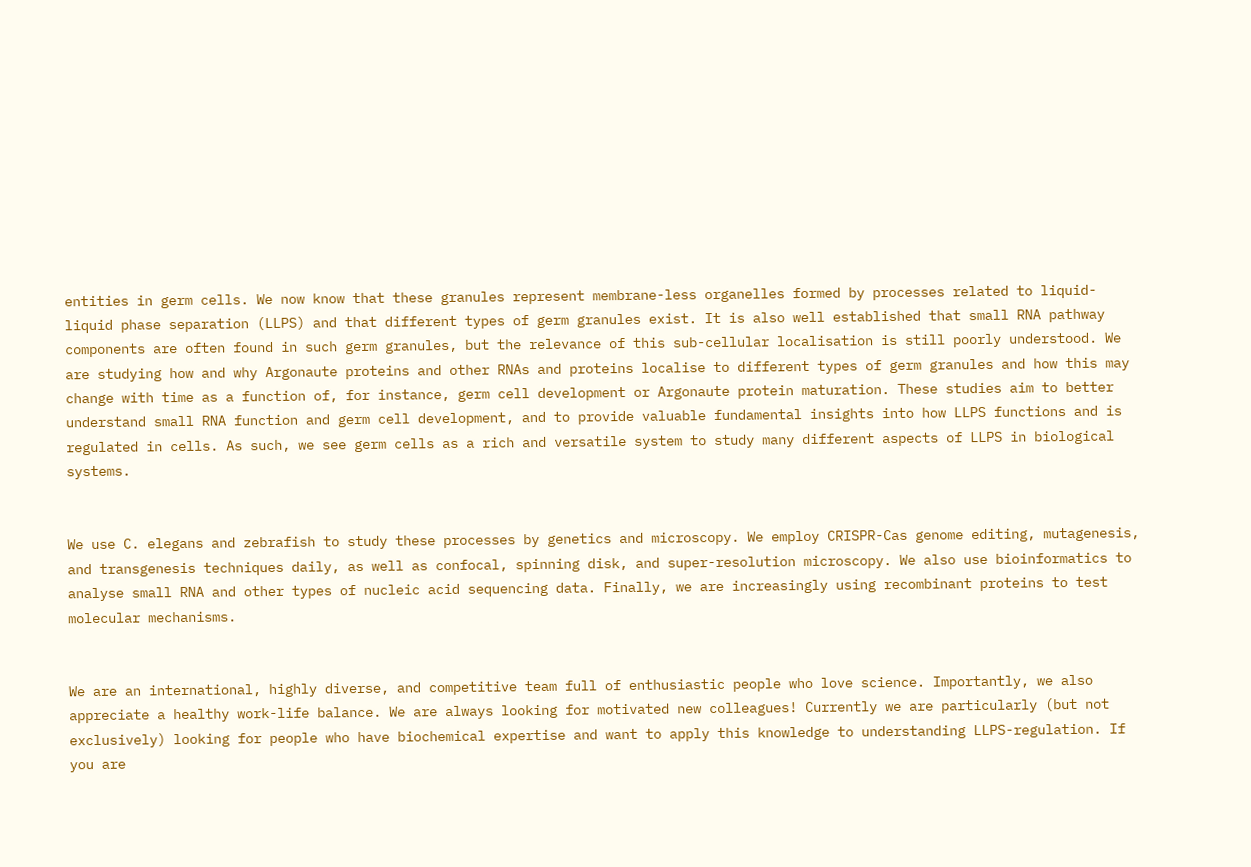entities in germ cells. We now know that these granules represent membrane-less organelles formed by processes related to liquid-liquid phase separation (LLPS) and that different types of germ granules exist. It is also well established that small RNA pathway components are often found in such germ granules, but the relevance of this sub-cellular localisation is still poorly understood. We are studying how and why Argonaute proteins and other RNAs and proteins localise to different types of germ granules and how this may change with time as a function of, for instance, germ cell development or Argonaute protein maturation. These studies aim to better understand small RNA function and germ cell development, and to provide valuable fundamental insights into how LLPS functions and is regulated in cells. As such, we see germ cells as a rich and versatile system to study many different aspects of LLPS in biological systems.


We use C. elegans and zebrafish to study these processes by genetics and microscopy. We employ CRISPR-Cas genome editing, mutagenesis, and transgenesis techniques daily, as well as confocal, spinning disk, and super-resolution microscopy. We also use bioinformatics to analyse small RNA and other types of nucleic acid sequencing data. Finally, we are increasingly using recombinant proteins to test molecular mechanisms.


We are an international, highly diverse, and competitive team full of enthusiastic people who love science. Importantly, we also appreciate a healthy work-life balance. We are always looking for motivated new colleagues! Currently we are particularly (but not exclusively) looking for people who have biochemical expertise and want to apply this knowledge to understanding LLPS-regulation. If you are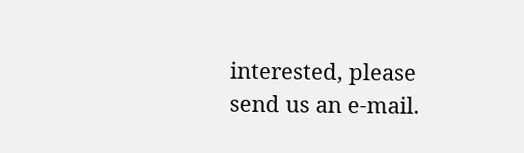interested, please send us an e-mail.